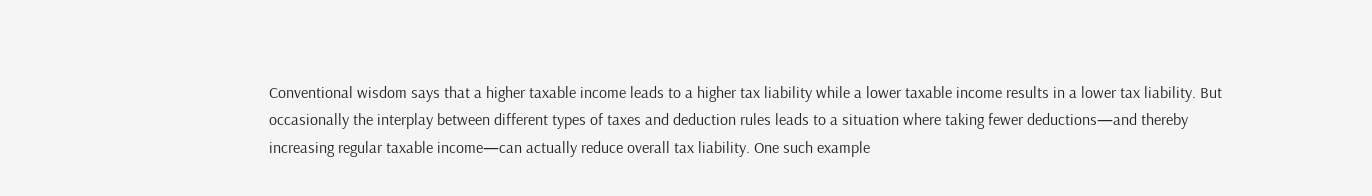Conventional wisdom says that a higher taxable income leads to a higher tax liability while a lower taxable income results in a lower tax liability. But occasionally the interplay between different types of taxes and deduction rules leads to a situation where taking fewer deductions—and thereby increasing regular taxable income—can actually reduce overall tax liability. One such example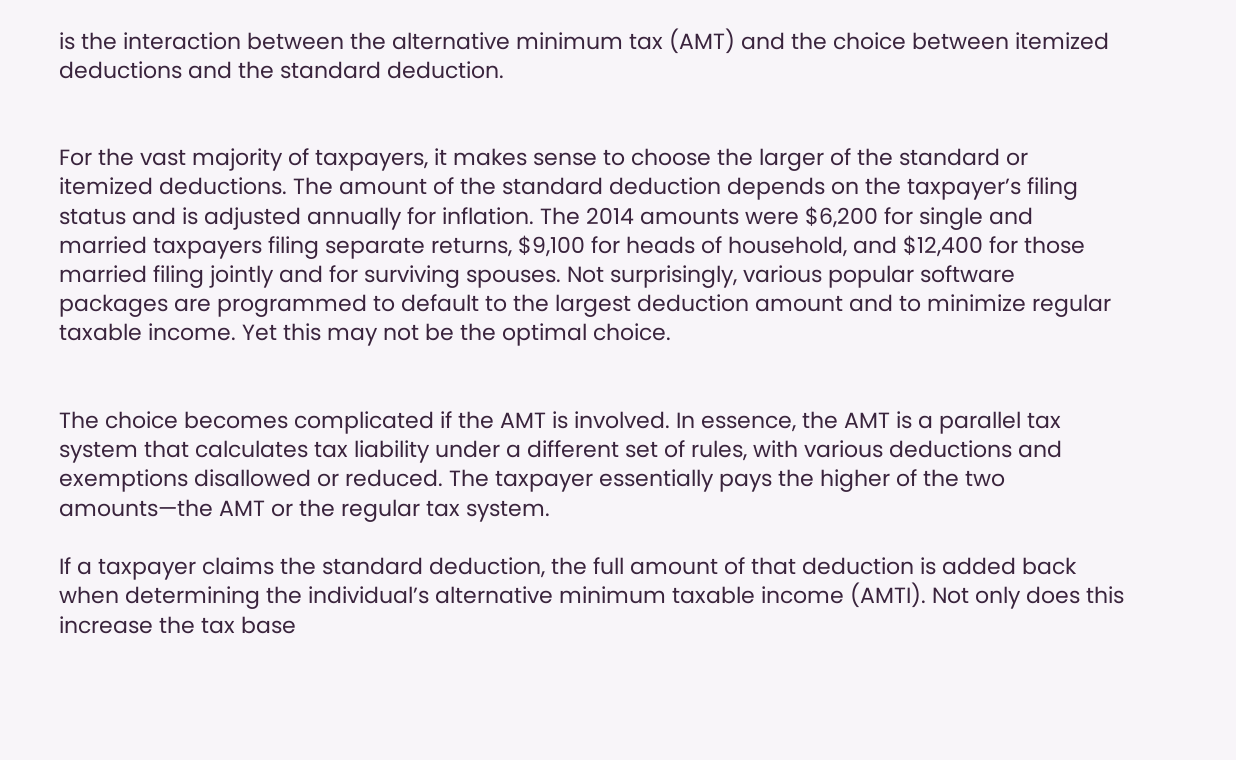is the interaction between the alternative minimum tax (AMT) and the choice between itemized deductions and the standard deduction.


For the vast majority of taxpayers, it makes sense to choose the larger of the standard or itemized deductions. The amount of the standard deduction depends on the taxpayer’s filing status and is adjusted annually for inflation. The 2014 amounts were $6,200 for single and married taxpayers filing separate returns, $9,100 for heads of household, and $12,400 for those married filing jointly and for surviving spouses. Not surprisingly, various popular software packages are programmed to default to the largest deduction amount and to minimize regular taxable income. Yet this may not be the optimal choice.


The choice becomes complicated if the AMT is involved. In essence, the AMT is a parallel tax system that calculates tax liability under a different set of rules, with various deductions and exemptions disallowed or reduced. The taxpayer essentially pays the higher of the two amounts—the AMT or the regular tax system.

If a taxpayer claims the standard deduction, the full amount of that deduction is added back when determining the individual’s alternative minimum taxable income (AMTI). Not only does this increase the tax base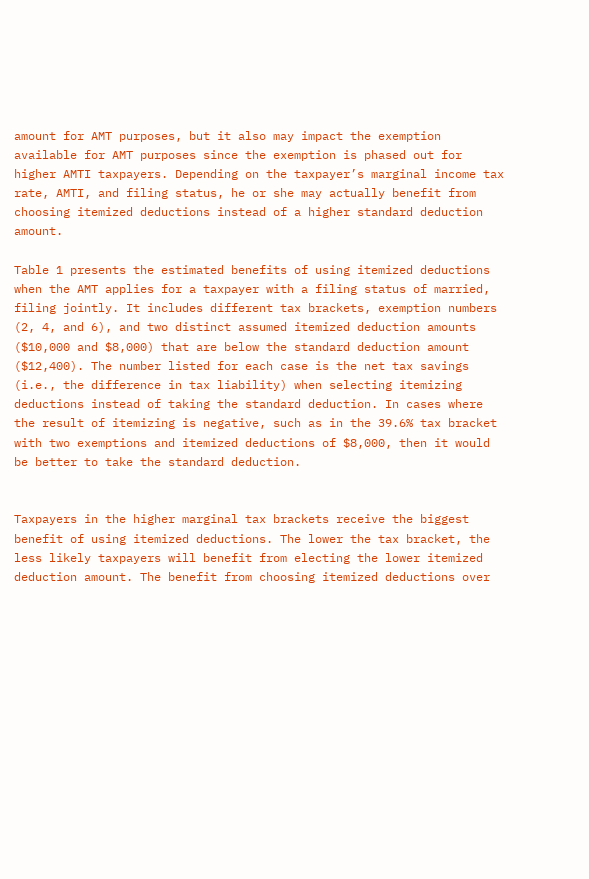amount for AMT purposes, but it also may impact the exemption available for AMT purposes since the exemption is phased out for higher AMTI taxpayers. Depending on the taxpayer’s marginal income tax rate, AMTI, and filing status, he or she may actually benefit from choosing itemized deductions instead of a higher standard deduction amount.

Table 1 presents the estimated benefits of using itemized deductions when the AMT applies for a taxpayer with a filing status of married, filing jointly. It includes different tax brackets, exemption numbers (2, 4, and 6), and two distinct assumed itemized deduction amounts ($10,000 and $8,000) that are below the standard deduction amount ($12,400). The number listed for each case is the net tax savings (i.e., the difference in tax liability) when selecting itemizing deductions instead of taking the standard deduction. In cases where the result of itemizing is negative, such as in the 39.6% tax bracket with two exemptions and itemized deductions of $8,000, then it would be better to take the standard deduction.


Taxpayers in the higher marginal tax brackets receive the biggest benefit of using itemized deductions. The lower the tax bracket, the less likely taxpayers will benefit from electing the lower itemized deduction amount. The benefit from choosing itemized deductions over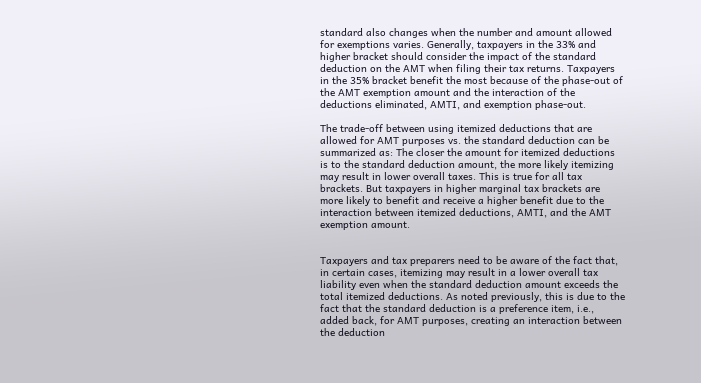standard also changes when the number and amount allowed for exemptions varies. Generally, taxpayers in the 33% and higher bracket should consider the impact of the standard deduction on the AMT when filing their tax returns. Taxpayers in the 35% bracket benefit the most because of the phase-out of the AMT exemption amount and the interaction of the deductions eliminated, AMTI, and exemption phase-out.

The trade-off between using itemized deductions that are allowed for AMT purposes vs. the standard deduction can be summarized as: The closer the amount for itemized deductions is to the standard deduction amount, the more likely itemizing may result in lower overall taxes. This is true for all tax brackets. But taxpayers in higher marginal tax brackets are more likely to benefit and receive a higher benefit due to the interaction between itemized deductions, AMTI, and the AMT exemption amount.


Taxpayers and tax preparers need to be aware of the fact that, in certain cases, itemizing may result in a lower overall tax liability even when the standard deduction amount exceeds the total itemized deductions. As noted previously, this is due to the fact that the standard deduction is a preference item, i.e., added back, for AMT purposes, creating an interaction between the deduction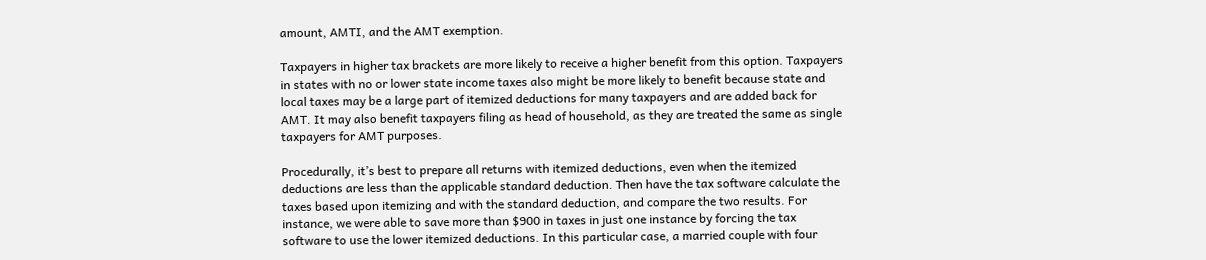amount, AMTI, and the AMT exemption.

Taxpayers in higher tax brackets are more likely to receive a higher benefit from this option. Taxpayers in states with no or lower state income taxes also might be more likely to benefit because state and local taxes may be a large part of itemized deductions for many taxpayers and are added back for AMT. It may also benefit taxpayers filing as head of household, as they are treated the same as single taxpayers for AMT purposes.

Procedurally, it’s best to prepare all returns with itemized deductions, even when the itemized deductions are less than the applicable standard deduction. Then have the tax software calculate the taxes based upon itemizing and with the standard deduction, and compare the two results. For instance, we were able to save more than $900 in taxes in just one instance by forcing the tax software to use the lower itemized deductions. In this particular case, a married couple with four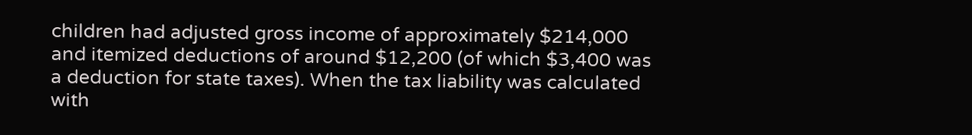children had adjusted gross income of approximately $214,000 and itemized deductions of around $12,200 (of which $3,400 was a deduction for state taxes). When the tax liability was calculated with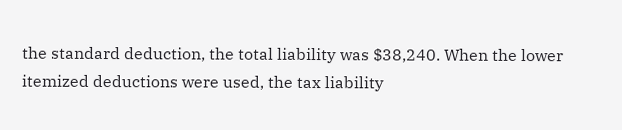the standard deduction, the total liability was $38,240. When the lower itemized deductions were used, the tax liability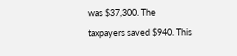was $37,300. The taxpayers saved $940. This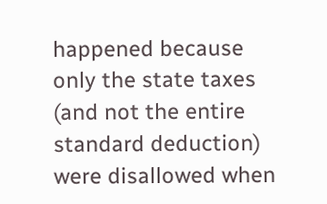happened because only the state taxes (and not the entire standard deduction) were disallowed when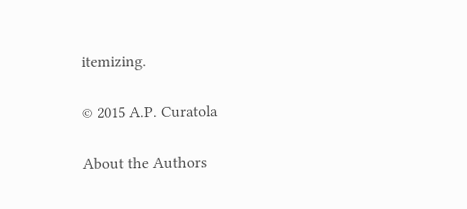itemizing.

© 2015 A.P. Curatola

About the Authors